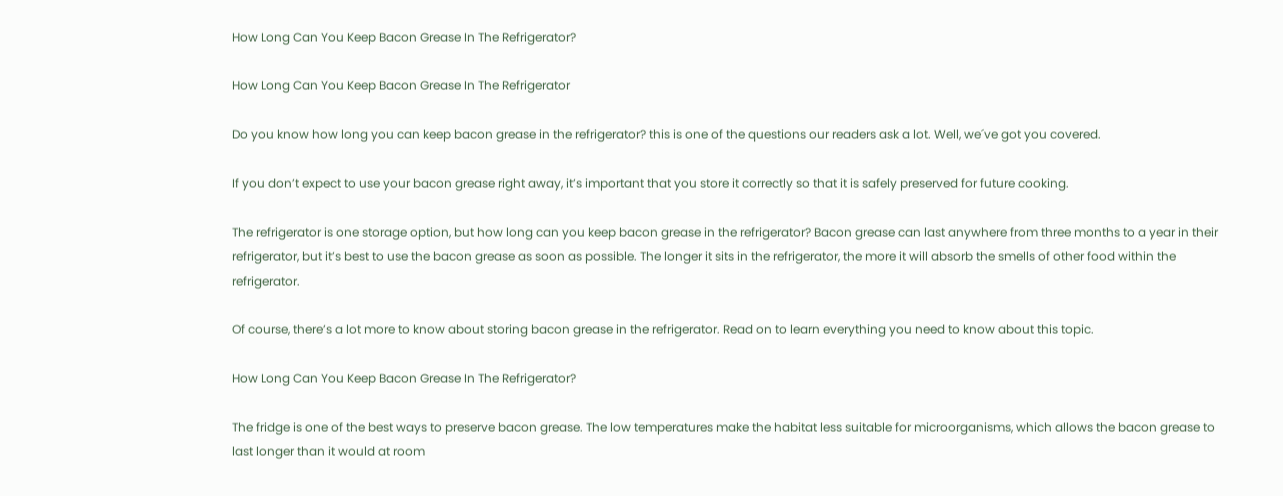How Long Can You Keep Bacon Grease In The Refrigerator?

How Long Can You Keep Bacon Grease In The Refrigerator

Do you know how long you can keep bacon grease in the refrigerator? this is one of the questions our readers ask a lot. Well, we´ve got you covered.

If you don’t expect to use your bacon grease right away, it’s important that you store it correctly so that it is safely preserved for future cooking.

The refrigerator is one storage option, but how long can you keep bacon grease in the refrigerator? Bacon grease can last anywhere from three months to a year in their refrigerator, but it’s best to use the bacon grease as soon as possible. The longer it sits in the refrigerator, the more it will absorb the smells of other food within the refrigerator.

Of course, there’s a lot more to know about storing bacon grease in the refrigerator. Read on to learn everything you need to know about this topic.

How Long Can You Keep Bacon Grease In The Refrigerator?

The fridge is one of the best ways to preserve bacon grease. The low temperatures make the habitat less suitable for microorganisms, which allows the bacon grease to last longer than it would at room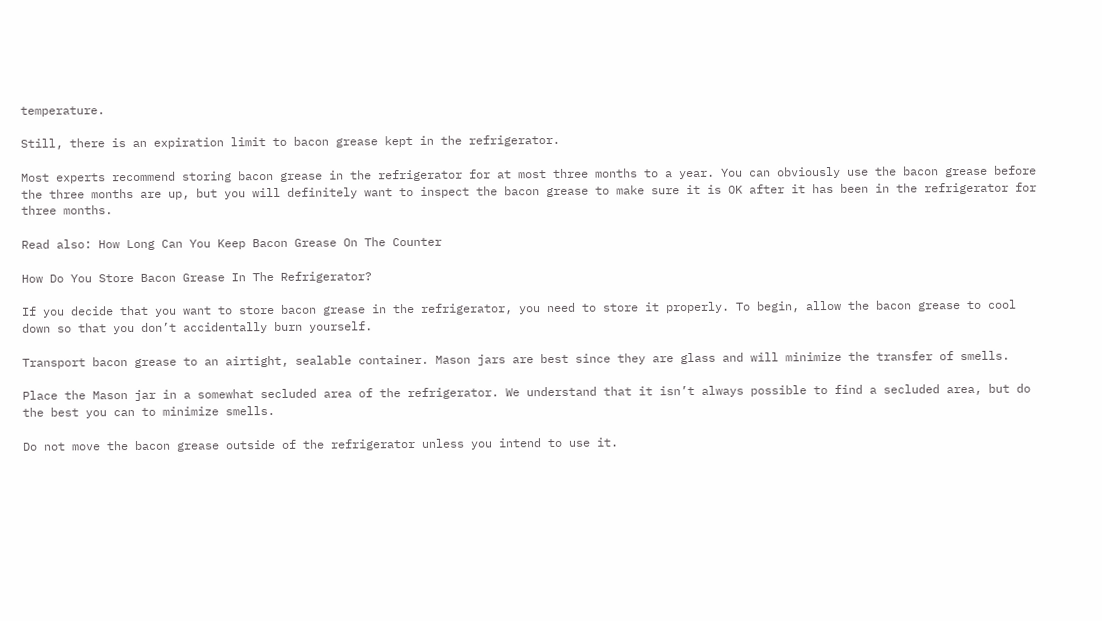temperature.

Still, there is an expiration limit to bacon grease kept in the refrigerator.

Most experts recommend storing bacon grease in the refrigerator for at most three months to a year. You can obviously use the bacon grease before the three months are up, but you will definitely want to inspect the bacon grease to make sure it is OK after it has been in the refrigerator for three months.

Read also: How Long Can You Keep Bacon Grease On The Counter

How Do You Store Bacon Grease In The Refrigerator?

If you decide that you want to store bacon grease in the refrigerator, you need to store it properly. To begin, allow the bacon grease to cool down so that you don’t accidentally burn yourself.

Transport bacon grease to an airtight, sealable container. Mason jars are best since they are glass and will minimize the transfer of smells.

Place the Mason jar in a somewhat secluded area of the refrigerator. We understand that it isn’t always possible to find a secluded area, but do the best you can to minimize smells.

Do not move the bacon grease outside of the refrigerator unless you intend to use it.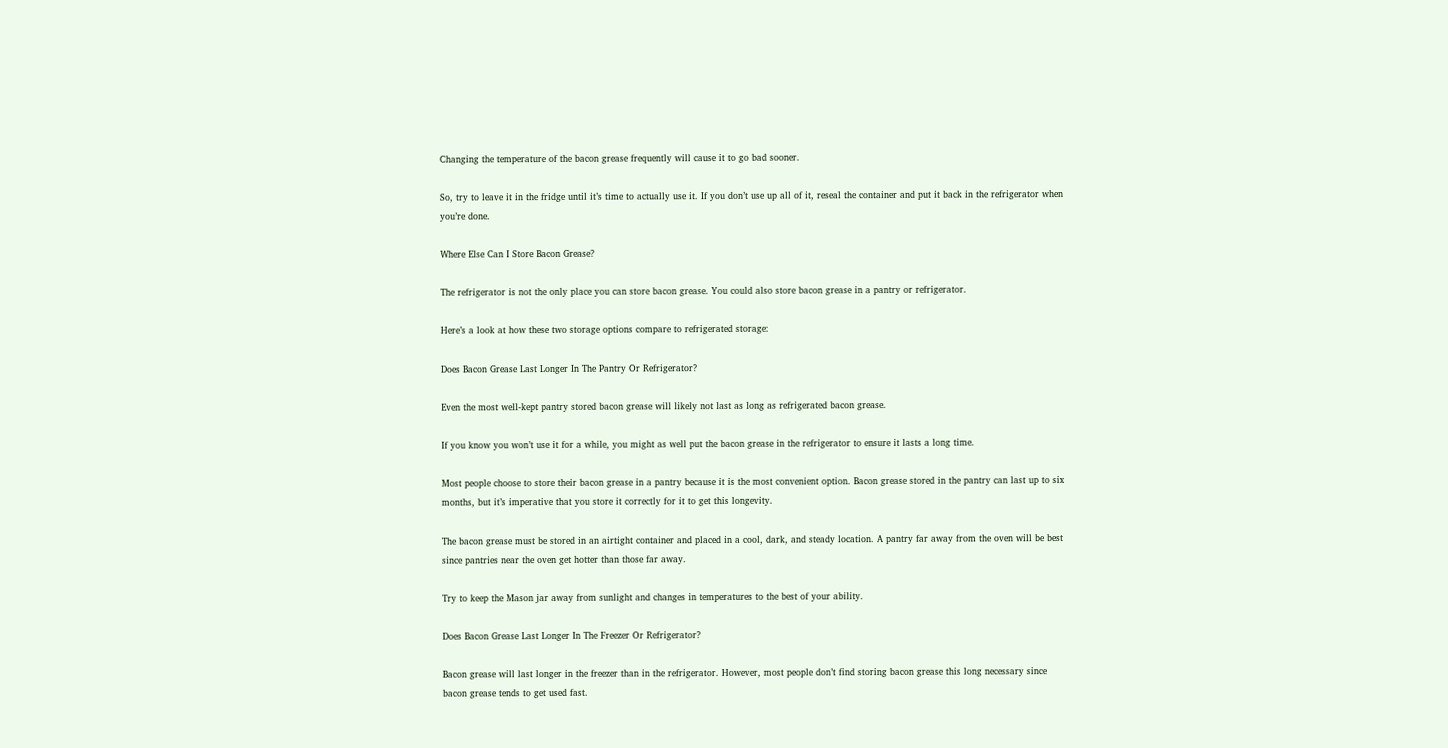Changing the temperature of the bacon grease frequently will cause it to go bad sooner.

So, try to leave it in the fridge until it’s time to actually use it. If you don’t use up all of it, reseal the container and put it back in the refrigerator when you’re done.

Where Else Can I Store Bacon Grease?

The refrigerator is not the only place you can store bacon grease. You could also store bacon grease in a pantry or refrigerator.

Here’s a look at how these two storage options compare to refrigerated storage:

Does Bacon Grease Last Longer In The Pantry Or Refrigerator?

Even the most well-kept pantry stored bacon grease will likely not last as long as refrigerated bacon grease.

If you know you won’t use it for a while, you might as well put the bacon grease in the refrigerator to ensure it lasts a long time.

Most people choose to store their bacon grease in a pantry because it is the most convenient option. Bacon grease stored in the pantry can last up to six months, but it’s imperative that you store it correctly for it to get this longevity.

The bacon grease must be stored in an airtight container and placed in a cool, dark, and steady location. A pantry far away from the oven will be best since pantries near the oven get hotter than those far away.

Try to keep the Mason jar away from sunlight and changes in temperatures to the best of your ability.

Does Bacon Grease Last Longer In The Freezer Or Refrigerator?

Bacon grease will last longer in the freezer than in the refrigerator. However, most people don’t find storing bacon grease this long necessary since bacon grease tends to get used fast.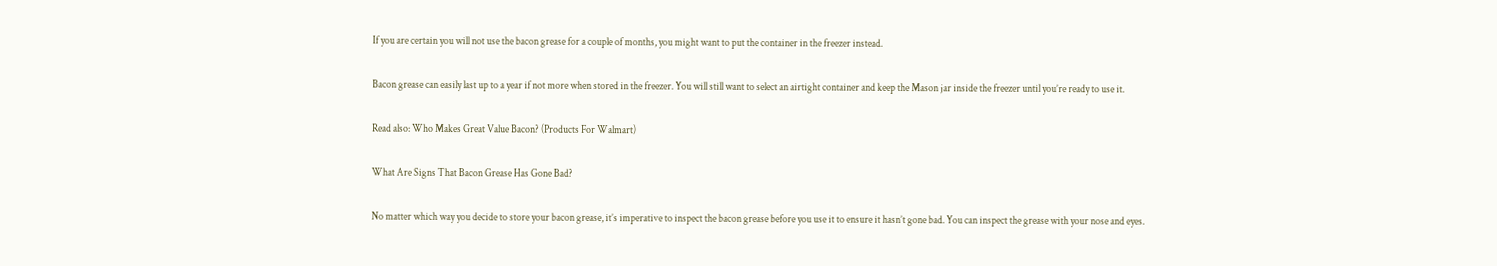If you are certain you will not use the bacon grease for a couple of months, you might want to put the container in the freezer instead.

Bacon grease can easily last up to a year if not more when stored in the freezer. You will still want to select an airtight container and keep the Mason jar inside the freezer until you’re ready to use it.

Read also: Who Makes Great Value Bacon? (Products For Walmart)

What Are Signs That Bacon Grease Has Gone Bad?

No matter which way you decide to store your bacon grease, it’s imperative to inspect the bacon grease before you use it to ensure it hasn’t gone bad. You can inspect the grease with your nose and eyes.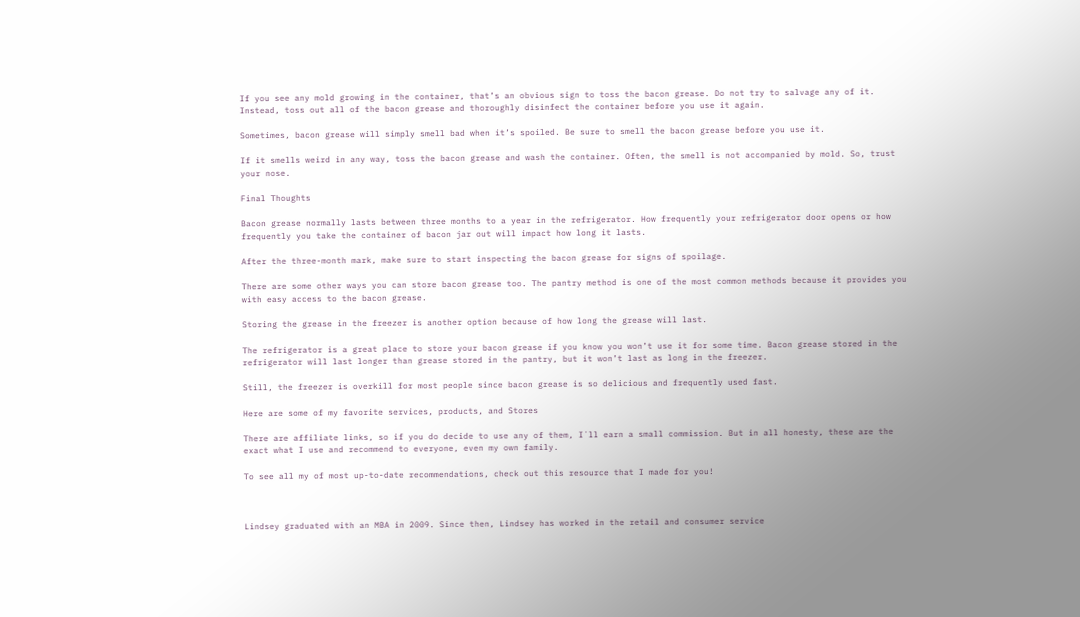If you see any mold growing in the container, that’s an obvious sign to toss the bacon grease. Do not try to salvage any of it. Instead, toss out all of the bacon grease and thoroughly disinfect the container before you use it again.

Sometimes, bacon grease will simply smell bad when it’s spoiled. Be sure to smell the bacon grease before you use it.

If it smells weird in any way, toss the bacon grease and wash the container. Often, the smell is not accompanied by mold. So, trust your nose.

Final Thoughts

Bacon grease normally lasts between three months to a year in the refrigerator. How frequently your refrigerator door opens or how frequently you take the container of bacon jar out will impact how long it lasts.

After the three-month mark, make sure to start inspecting the bacon grease for signs of spoilage.

There are some other ways you can store bacon grease too. The pantry method is one of the most common methods because it provides you with easy access to the bacon grease.

Storing the grease in the freezer is another option because of how long the grease will last.

The refrigerator is a great place to store your bacon grease if you know you won’t use it for some time. Bacon grease stored in the refrigerator will last longer than grease stored in the pantry, but it won’t last as long in the freezer.

Still, the freezer is overkill for most people since bacon grease is so delicious and frequently used fast.

Here are some of my favorite services, products, and Stores

There are affiliate links, so if you do decide to use any of them, I´ll earn a small commission. But in all honesty, these are the exact what I use and recommend to everyone, even my own family.

To see all my of most up-to-date recommendations, check out this resource that I made for you!



Lindsey graduated with an MBA in 2009. Since then, Lindsey has worked in the retail and consumer service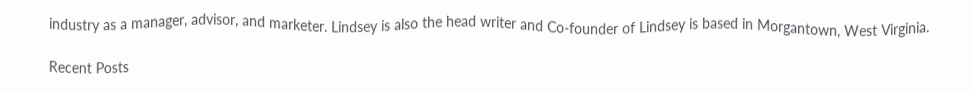industry as a manager, advisor, and marketer. Lindsey is also the head writer and Co-founder of Lindsey is based in Morgantown, West Virginia.

Recent Posts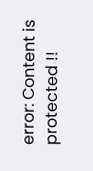error: Content is protected !!